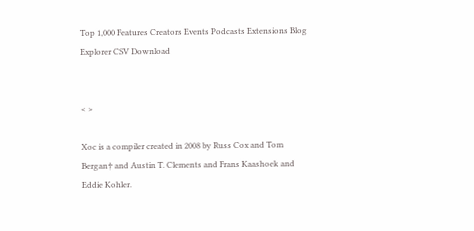Top 1,000 Features Creators Events Podcasts Extensions Blog Explorer CSV Download


< >

Xoc is a compiler created in 2008 by Russ Cox and Tom Bergan† and Austin T. Clements and Frans Kaashoek and Eddie Kohler.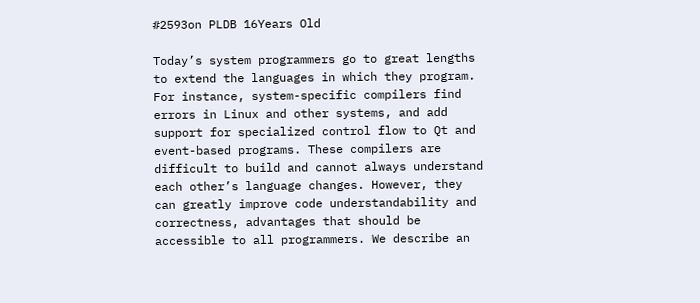#2593on PLDB 16Years Old

Today’s system programmers go to great lengths to extend the languages in which they program. For instance, system-specific compilers find errors in Linux and other systems, and add support for specialized control flow to Qt and event-based programs. These compilers are difficult to build and cannot always understand each other’s language changes. However, they can greatly improve code understandability and correctness, advantages that should be accessible to all programmers. We describe an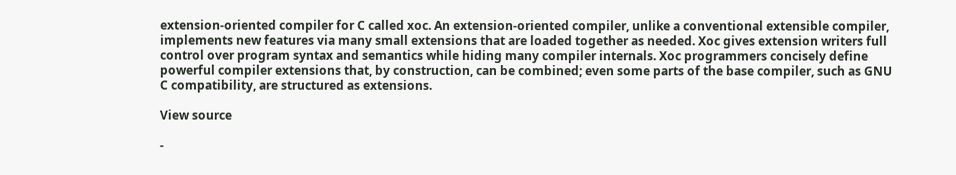extension-oriented compiler for C called xoc. An extension-oriented compiler, unlike a conventional extensible compiler, implements new features via many small extensions that are loaded together as needed. Xoc gives extension writers full control over program syntax and semantics while hiding many compiler internals. Xoc programmers concisely define powerful compiler extensions that, by construction, can be combined; even some parts of the base compiler, such as GNU C compatibility, are structured as extensions.

View source

-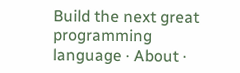Build the next great programming language · About ·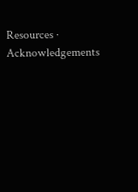Resources · Acknowledgements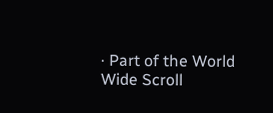· Part of the World Wide Scroll